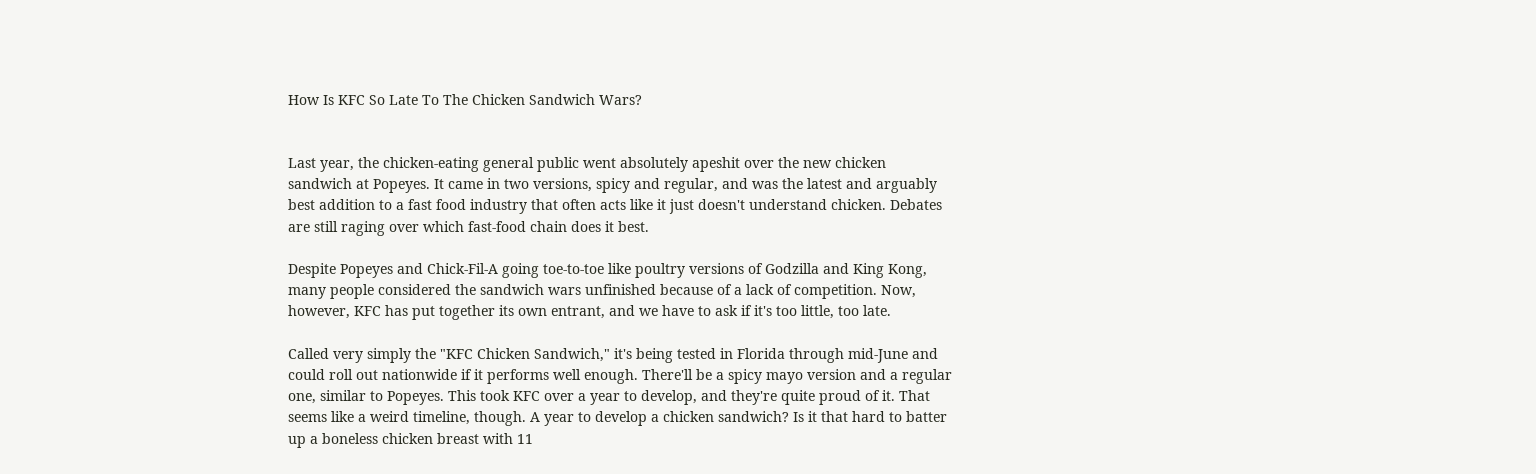How Is KFC So Late To The Chicken Sandwich Wars?


Last year, the chicken-eating general public went absolutely apeshit over the new chicken sandwich at Popeyes. It came in two versions, spicy and regular, and was the latest and arguably best addition to a fast food industry that often acts like it just doesn't understand chicken. Debates are still raging over which fast-food chain does it best.

Despite Popeyes and Chick-Fil-A going toe-to-toe like poultry versions of Godzilla and King Kong, many people considered the sandwich wars unfinished because of a lack of competition. Now, however, KFC has put together its own entrant, and we have to ask if it's too little, too late.

Called very simply the "KFC Chicken Sandwich," it's being tested in Florida through mid-June and could roll out nationwide if it performs well enough. There'll be a spicy mayo version and a regular one, similar to Popeyes. This took KFC over a year to develop, and they're quite proud of it. That seems like a weird timeline, though. A year to develop a chicken sandwich? Is it that hard to batter up a boneless chicken breast with 11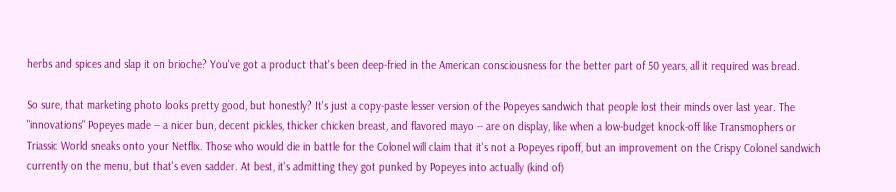herbs and spices and slap it on brioche? You've got a product that's been deep-fried in the American consciousness for the better part of 50 years, all it required was bread.

So sure, that marketing photo looks pretty good, but honestly? It's just a copy-paste lesser version of the Popeyes sandwich that people lost their minds over last year. The "innovations" Popeyes made -- a nicer bun, decent pickles, thicker chicken breast, and flavored mayo -- are on display, like when a low-budget knock-off like Transmophers or Triassic World sneaks onto your Netflix. Those who would die in battle for the Colonel will claim that it's not a Popeyes ripoff, but an improvement on the Crispy Colonel sandwich currently on the menu, but that's even sadder. At best, it's admitting they got punked by Popeyes into actually (kind of)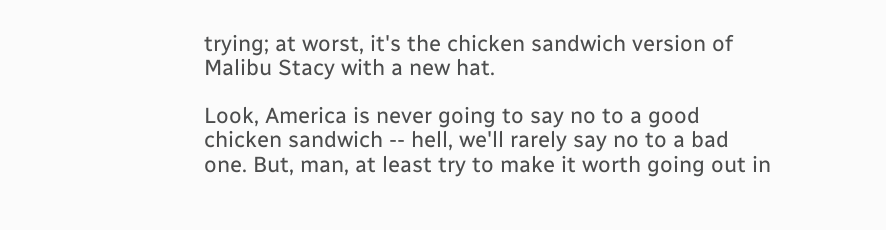trying; at worst, it's the chicken sandwich version of Malibu Stacy with a new hat.

Look, America is never going to say no to a good chicken sandwich -- hell, we'll rarely say no to a bad one. But, man, at least try to make it worth going out in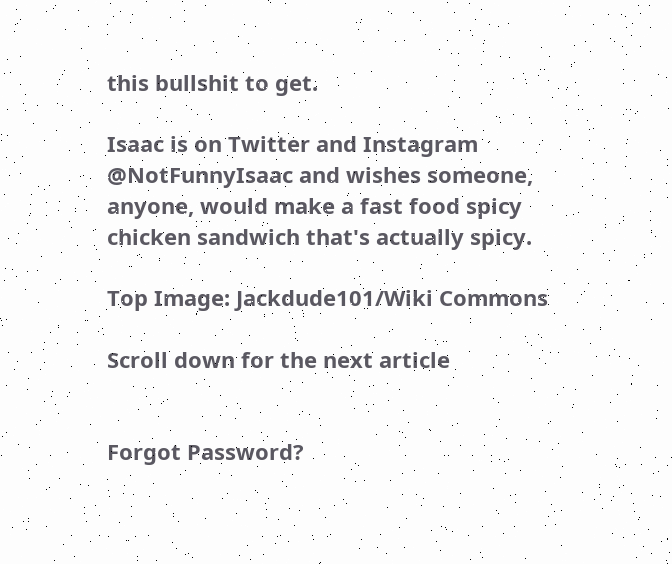this bullshit to get.

Isaac is on Twitter and Instagram @NotFunnyIsaac and wishes someone, anyone, would make a fast food spicy chicken sandwich that's actually spicy.

Top Image: Jackdude101/Wiki Commons

Scroll down for the next article


Forgot Password?